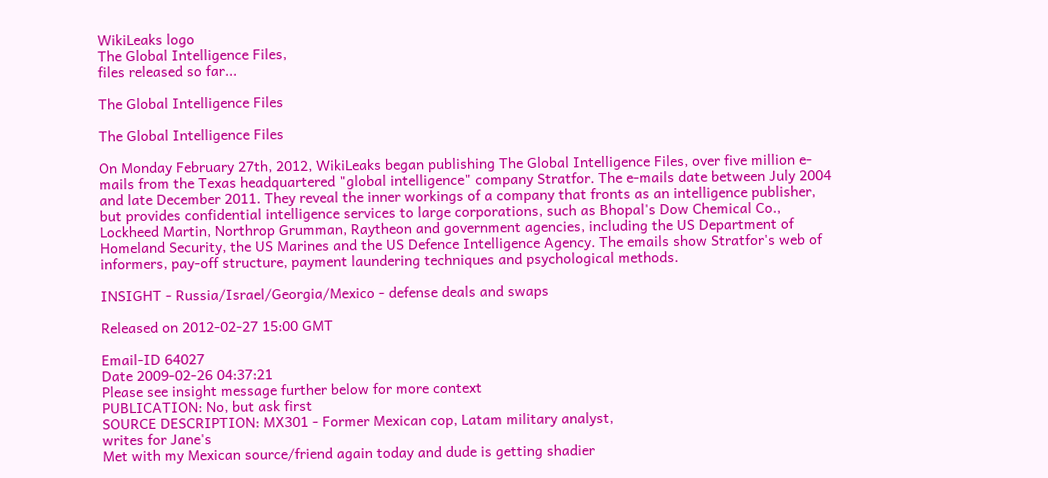WikiLeaks logo
The Global Intelligence Files,
files released so far...

The Global Intelligence Files

The Global Intelligence Files

On Monday February 27th, 2012, WikiLeaks began publishing The Global Intelligence Files, over five million e-mails from the Texas headquartered "global intelligence" company Stratfor. The e-mails date between July 2004 and late December 2011. They reveal the inner workings of a company that fronts as an intelligence publisher, but provides confidential intelligence services to large corporations, such as Bhopal's Dow Chemical Co., Lockheed Martin, Northrop Grumman, Raytheon and government agencies, including the US Department of Homeland Security, the US Marines and the US Defence Intelligence Agency. The emails show Stratfor's web of informers, pay-off structure, payment laundering techniques and psychological methods.

INSIGHT - Russia/Israel/Georgia/Mexico - defense deals and swaps

Released on 2012-02-27 15:00 GMT

Email-ID 64027
Date 2009-02-26 04:37:21
Please see insight message further below for more context
PUBLICATION: No, but ask first
SOURCE DESCRIPTION: MX301 - Former Mexican cop, Latam military analyst,
writes for Jane's
Met with my Mexican source/friend again today and dude is getting shadier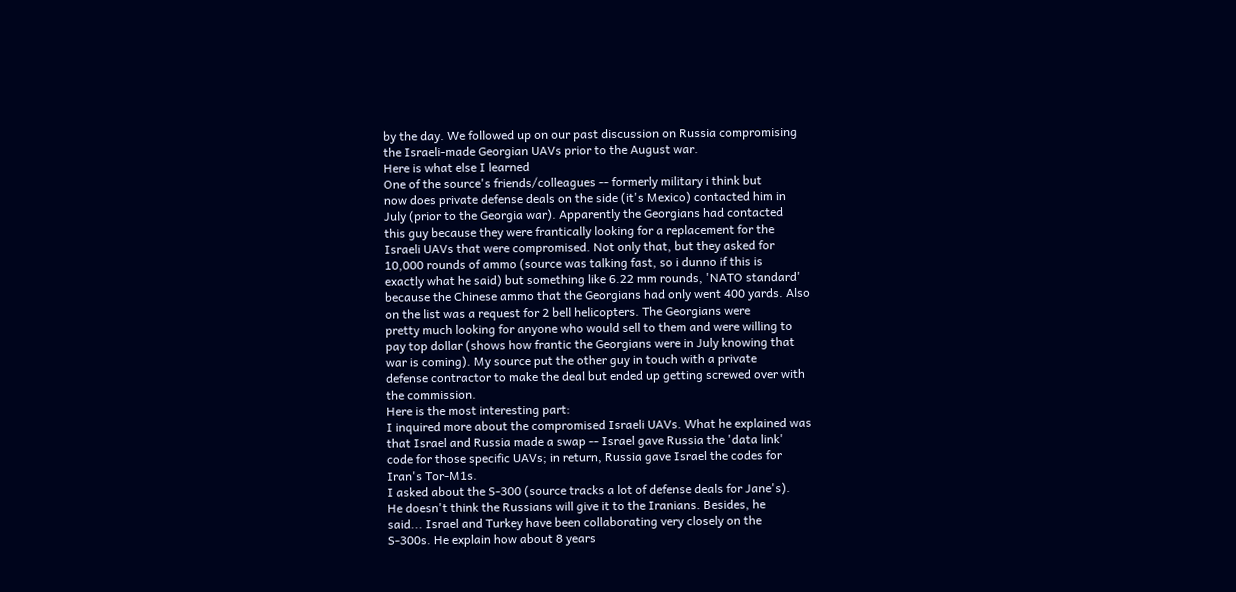by the day. We followed up on our past discussion on Russia compromising
the Israeli-made Georgian UAVs prior to the August war.
Here is what else I learned
One of the source's friends/colleagues -- formerly military i think but
now does private defense deals on the side (it's Mexico) contacted him in
July (prior to the Georgia war). Apparently the Georgians had contacted
this guy because they were frantically looking for a replacement for the
Israeli UAVs that were compromised. Not only that, but they asked for
10,000 rounds of ammo (source was talking fast, so i dunno if this is
exactly what he said) but something like 6.22 mm rounds, 'NATO standard'
because the Chinese ammo that the Georgians had only went 400 yards. Also
on the list was a request for 2 bell helicopters. The Georgians were
pretty much looking for anyone who would sell to them and were willing to
pay top dollar (shows how frantic the Georgians were in July knowing that
war is coming). My source put the other guy in touch with a private
defense contractor to make the deal but ended up getting screwed over with
the commission.
Here is the most interesting part:
I inquired more about the compromised Israeli UAVs. What he explained was
that Israel and Russia made a swap -- Israel gave Russia the 'data link'
code for those specific UAVs; in return, Russia gave Israel the codes for
Iran's Tor-M1s.
I asked about the S-300 (source tracks a lot of defense deals for Jane's).
He doesn't think the Russians will give it to the Iranians. Besides, he
said... Israel and Turkey have been collaborating very closely on the
S-300s. He explain how about 8 years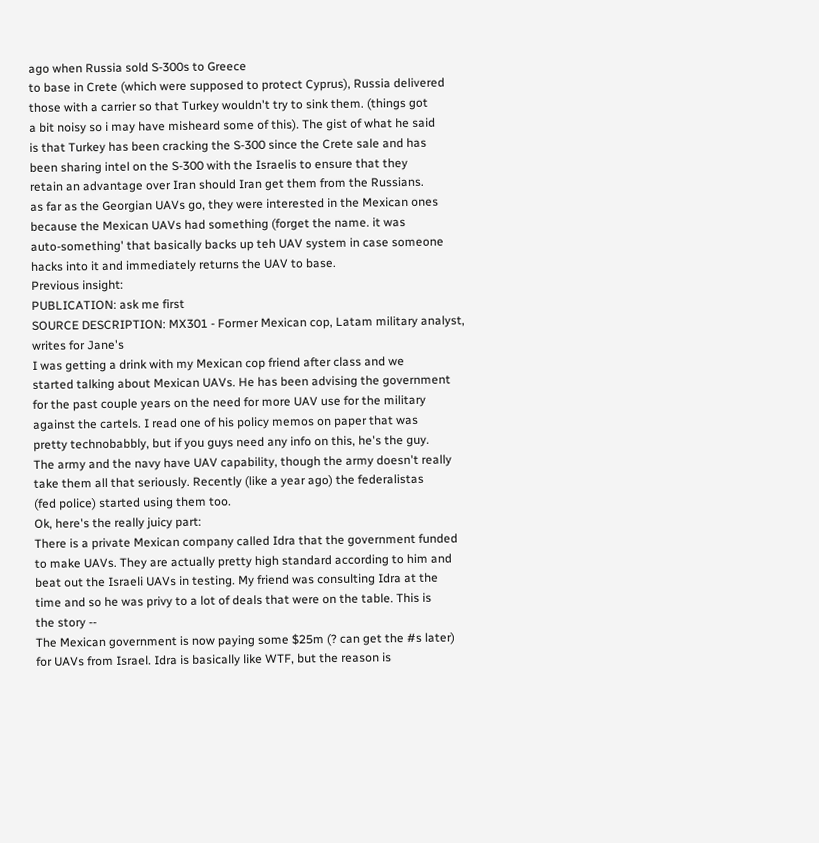ago when Russia sold S-300s to Greece
to base in Crete (which were supposed to protect Cyprus), Russia delivered
those with a carrier so that Turkey wouldn't try to sink them. (things got
a bit noisy so i may have misheard some of this). The gist of what he said
is that Turkey has been cracking the S-300 since the Crete sale and has
been sharing intel on the S-300 with the Israelis to ensure that they
retain an advantage over Iran should Iran get them from the Russians.
as far as the Georgian UAVs go, they were interested in the Mexican ones
because the Mexican UAVs had something (forget the name. it was
auto-something' that basically backs up teh UAV system in case someone
hacks into it and immediately returns the UAV to base.
Previous insight:
PUBLICATION: ask me first
SOURCE DESCRIPTION: MX301 - Former Mexican cop, Latam military analyst,
writes for Jane's
I was getting a drink with my Mexican cop friend after class and we
started talking about Mexican UAVs. He has been advising the government
for the past couple years on the need for more UAV use for the military
against the cartels. I read one of his policy memos on paper that was
pretty technobabbly, but if you guys need any info on this, he's the guy.
The army and the navy have UAV capability, though the army doesn't really
take them all that seriously. Recently (like a year ago) the federalistas
(fed police) started using them too.
Ok, here's the really juicy part:
There is a private Mexican company called Idra that the government funded
to make UAVs. They are actually pretty high standard according to him and
beat out the Israeli UAVs in testing. My friend was consulting Idra at the
time and so he was privy to a lot of deals that were on the table. This is
the story --
The Mexican government is now paying some $25m (? can get the #s later)
for UAVs from Israel. Idra is basically like WTF, but the reason is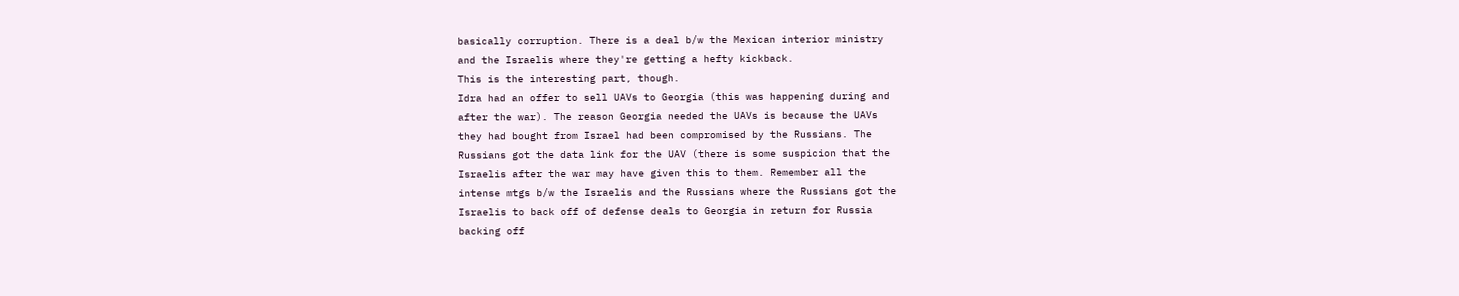basically corruption. There is a deal b/w the Mexican interior ministry
and the Israelis where they're getting a hefty kickback.
This is the interesting part, though.
Idra had an offer to sell UAVs to Georgia (this was happening during and
after the war). The reason Georgia needed the UAVs is because the UAVs
they had bought from Israel had been compromised by the Russians. The
Russians got the data link for the UAV (there is some suspicion that the
Israelis after the war may have given this to them. Remember all the
intense mtgs b/w the Israelis and the Russians where the Russians got the
Israelis to back off of defense deals to Georgia in return for Russia
backing off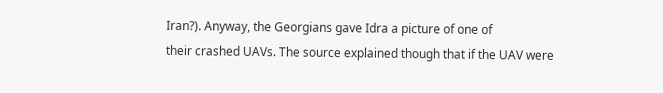Iran?). Anyway, the Georgians gave Idra a picture of one of
their crashed UAVs. The source explained though that if the UAV were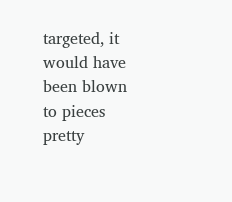targeted, it would have been blown to pieces pretty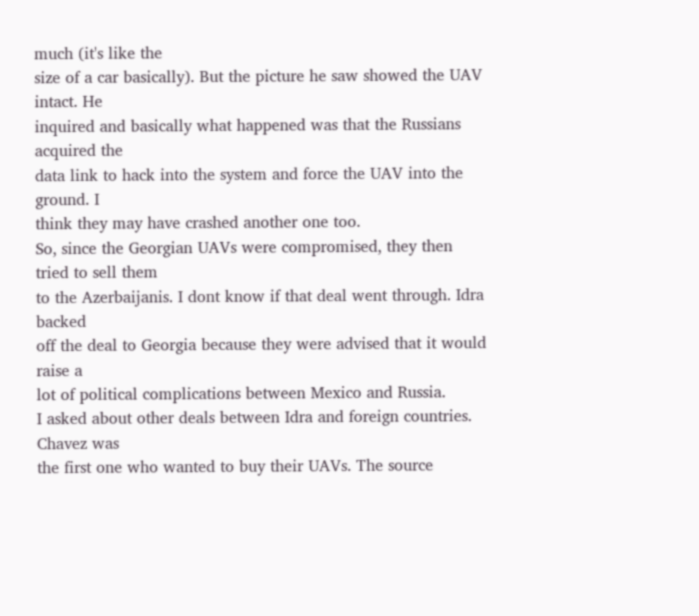much (it's like the
size of a car basically). But the picture he saw showed the UAV intact. He
inquired and basically what happened was that the Russians acquired the
data link to hack into the system and force the UAV into the ground. I
think they may have crashed another one too.
So, since the Georgian UAVs were compromised, they then tried to sell them
to the Azerbaijanis. I dont know if that deal went through. Idra backed
off the deal to Georgia because they were advised that it would raise a
lot of political complications between Mexico and Russia.
I asked about other deals between Idra and foreign countries. Chavez was
the first one who wanted to buy their UAVs. The source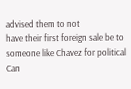advised them to not
have their first foreign sale be to someone like Chavez for political
Can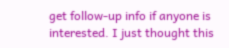get follow-up info if anyone is interested. I just thought this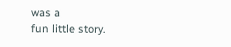was a
fun little story.